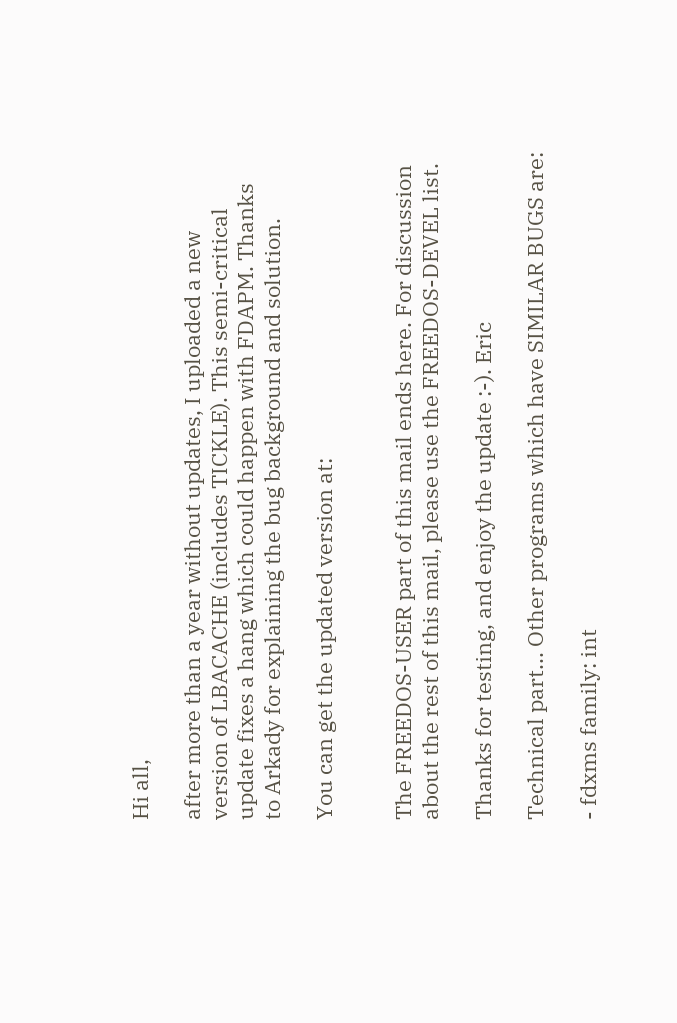Hi all,

after more than a year without updates, I uploaded a new
version of LBACACHE (includes TICKLE). This semi-critical
update fixes a hang which could happen with FDAPM. Thanks
to Arkady for explaining the bug background and solution.

You can get the updated version at:


The FREEDOS-USER part of this mail ends here. For discussion
about the rest of this mail, please use the FREEDOS-DEVEL list.

Thanks for testing, and enjoy the update :-). Eric

Technical part... Other programs which have SIMILAR BUGS are:

- fdxms family: int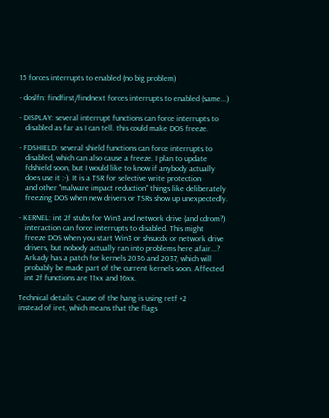15 forces interrupts to enabled (no big problem)

- doslfn: findfirst/findnext forces interrupts to enabled (same...)

- DISPLAY: several interrupt functions can force interrupts to
   disabled as far as I can tell. this could make DOS freeze.

- FDSHIELD: several shield functions can force interrupts to
   disabled, which can also cause a freeze. I plan to update
   fdshield soon, but I would like to know if anybody actually
   does use it :-). It is a TSR for selective write protection
   and other "malware impact reduction" things like deliberately
   freezing DOS when new drivers or TSRs show up unexpectedly.

- KERNEL: int 2f stubs for Win3 and network drive (and cdrom?)
   interaction can force interrupts to disabled. This might
   freeze DOS when you start Win3 or shsucdx or network drive
   drivers, but nobody actually ran into problems here afair...?
   Arkady has a patch for kernels 2036 and 2037, which will
   probably be made part of the current kernels soon. Affected
   int 2f functions are 11xx and 16xx.

Technical details: Cause of the hang is using retf +2
instead of iret, which means that the flags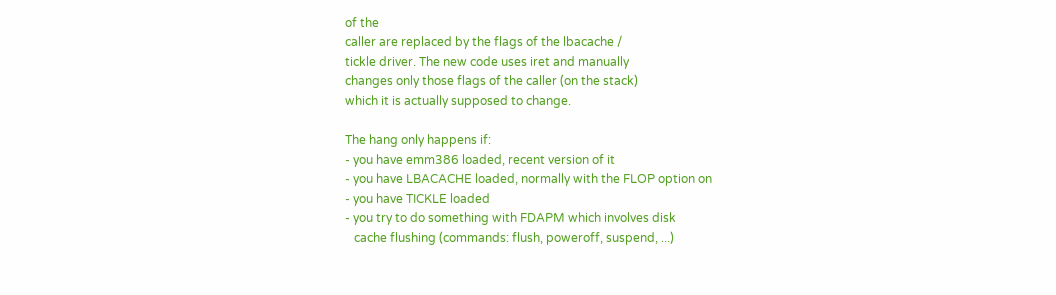of the
caller are replaced by the flags of the lbacache /
tickle driver. The new code uses iret and manually
changes only those flags of the caller (on the stack)
which it is actually supposed to change.

The hang only happens if:
- you have emm386 loaded, recent version of it
- you have LBACACHE loaded, normally with the FLOP option on
- you have TICKLE loaded
- you try to do something with FDAPM which involves disk
   cache flushing (commands: flush, poweroff, suspend, ...)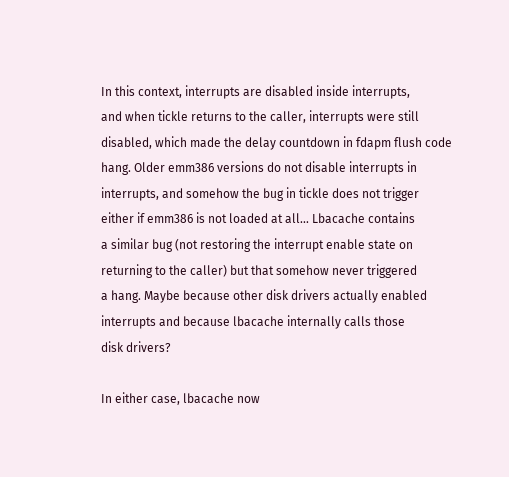In this context, interrupts are disabled inside interrupts,
and when tickle returns to the caller, interrupts were still
disabled, which made the delay countdown in fdapm flush code
hang. Older emm386 versions do not disable interrupts in
interrupts, and somehow the bug in tickle does not trigger
either if emm386 is not loaded at all... Lbacache contains
a similar bug (not restoring the interrupt enable state on
returning to the caller) but that somehow never triggered
a hang. Maybe because other disk drivers actually enabled
interrupts and because lbacache internally calls those
disk drivers?

In either case, lbacache now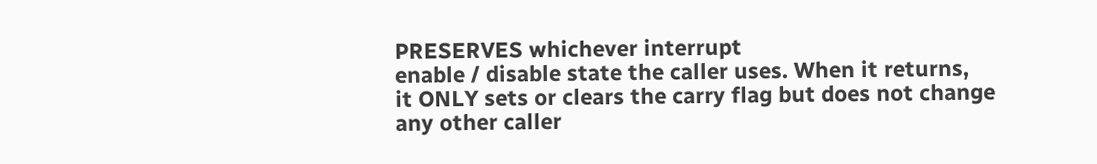PRESERVES whichever interrupt
enable / disable state the caller uses. When it returns,
it ONLY sets or clears the carry flag but does not change
any other caller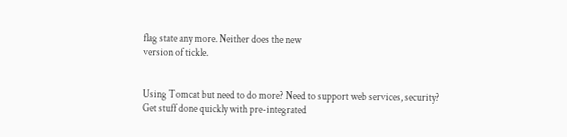flag state any more. Neither does the new
version of tickle.


Using Tomcat but need to do more? Need to support web services, security?
Get stuff done quickly with pre-integrated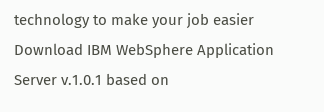technology to make your job easier
Download IBM WebSphere Application Server v.1.0.1 based on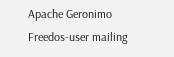Apache Geronimo
Freedos-user mailing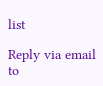list

Reply via email to